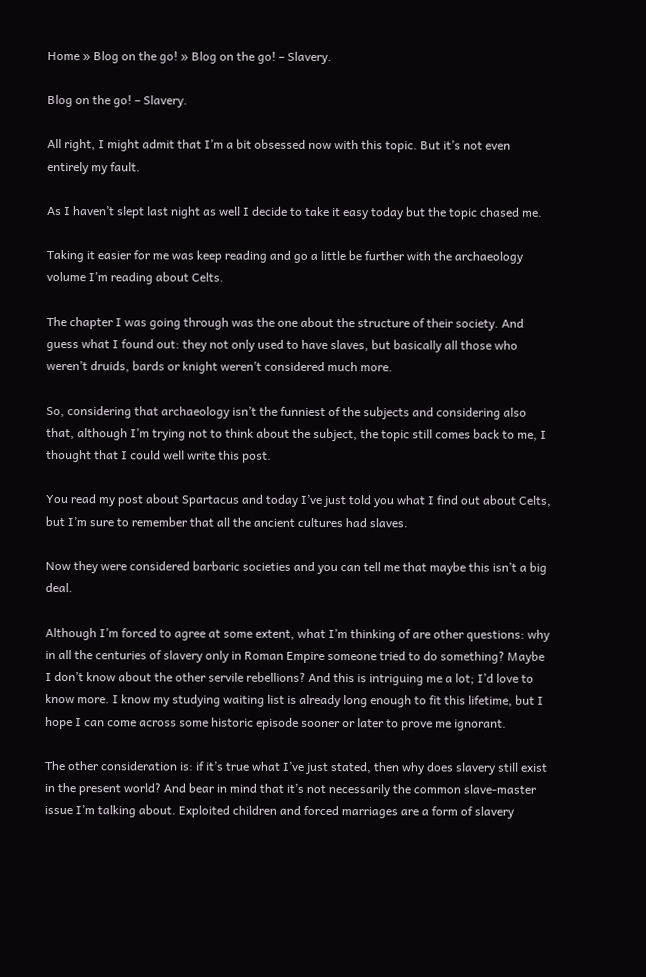Home » Blog on the go! » Blog on the go! – Slavery.

Blog on the go! – Slavery.

All right, I might admit that I’m a bit obsessed now with this topic. But it’s not even entirely my fault.

As I haven’t slept last night as well I decide to take it easy today but the topic chased me.

Taking it easier for me was keep reading and go a little be further with the archaeology volume I’m reading about Celts.

The chapter I was going through was the one about the structure of their society. And guess what I found out: they not only used to have slaves, but basically all those who weren’t druids, bards or knight weren’t considered much more.

So, considering that archaeology isn’t the funniest of the subjects and considering also that, although I’m trying not to think about the subject, the topic still comes back to me, I thought that I could well write this post.

You read my post about Spartacus and today I’ve just told you what I find out about Celts, but I’m sure to remember that all the ancient cultures had slaves.

Now they were considered barbaric societies and you can tell me that maybe this isn’t a big deal.

Although I’m forced to agree at some extent, what I’m thinking of are other questions: why in all the centuries of slavery only in Roman Empire someone tried to do something? Maybe I don’t know about the other servile rebellions? And this is intriguing me a lot; I’d love to know more. I know my studying waiting list is already long enough to fit this lifetime, but I hope I can come across some historic episode sooner or later to prove me ignorant.

The other consideration is: if it’s true what I’ve just stated, then why does slavery still exist in the present world? And bear in mind that it’s not necessarily the common slave-master issue I’m talking about. Exploited children and forced marriages are a form of slavery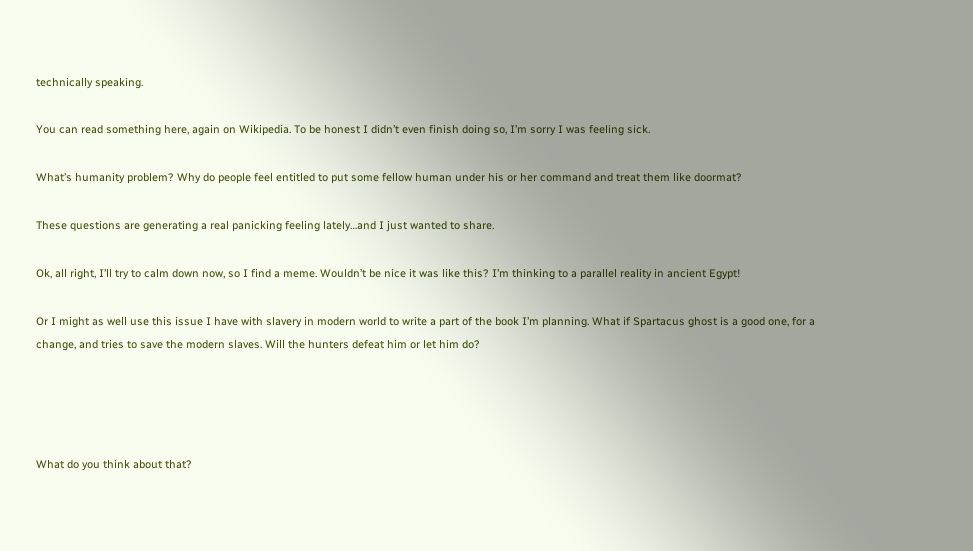technically speaking.

You can read something here, again on Wikipedia. To be honest I didn’t even finish doing so, I’m sorry I was feeling sick.

What’s humanity problem? Why do people feel entitled to put some fellow human under his or her command and treat them like doormat?

These questions are generating a real panicking feeling lately…and I just wanted to share.

Ok, all right, I’ll try to calm down now, so I find a meme. Wouldn’t be nice it was like this? I’m thinking to a parallel reality in ancient Egypt!

Or I might as well use this issue I have with slavery in modern world to write a part of the book I’m planning. What if Spartacus ghost is a good one, for a change, and tries to save the modern slaves. Will the hunters defeat him or let him do?




What do you think about that?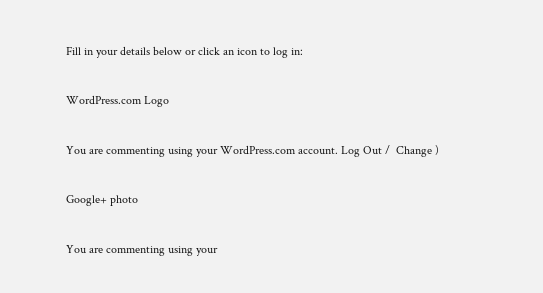Fill in your details below or click an icon to log in:

WordPress.com Logo

You are commenting using your WordPress.com account. Log Out /  Change )

Google+ photo

You are commenting using your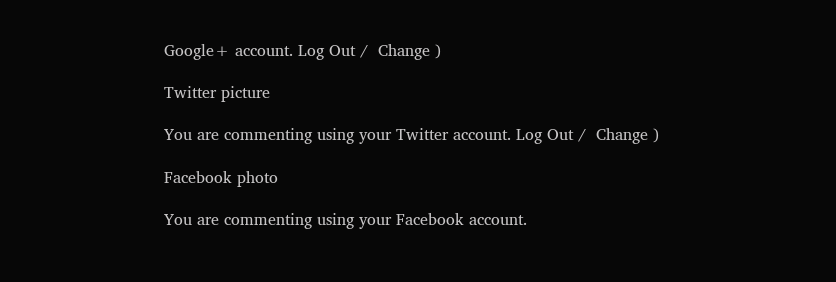Google+ account. Log Out /  Change )

Twitter picture

You are commenting using your Twitter account. Log Out /  Change )

Facebook photo

You are commenting using your Facebook account.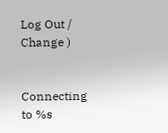Log Out /  Change )


Connecting to %s